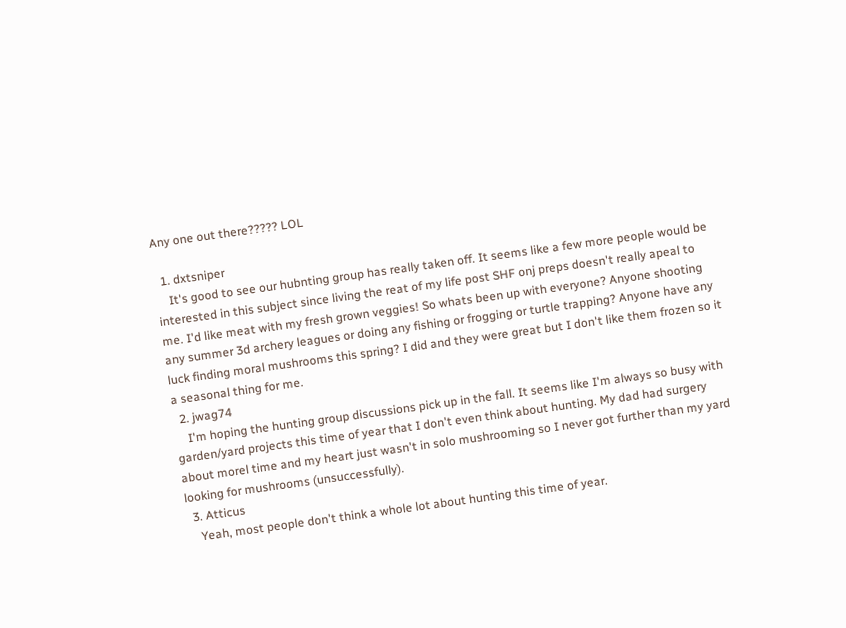Any one out there????? LOL

  1. dxtsniper
    It's good to see our hubnting group has really taken off. It seems like a few more people would be interested in this subject since living the reat of my life post SHF onj preps doesn't really apeal to me. I'd like meat with my fresh grown veggies! So whats been up with everyone? Anyone shooting any summer 3d archery leagues or doing any fishing or frogging or turtle trapping? Anyone have any luck finding moral mushrooms this spring? I did and they were great but I don't like them frozen so it a seasonal thing for me.
  2. jwag74
    I'm hoping the hunting group discussions pick up in the fall. It seems like I'm always so busy with garden/yard projects this time of year that I don't even think about hunting. My dad had surgery about morel time and my heart just wasn't in solo mushrooming so I never got further than my yard looking for mushrooms (unsuccessfully).
  3. Atticus
    Yeah, most people don't think a whole lot about hunting this time of year.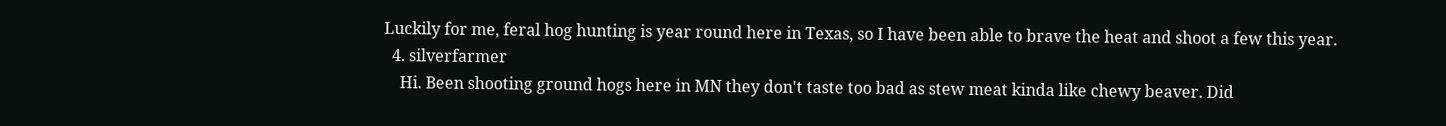Luckily for me, feral hog hunting is year round here in Texas, so I have been able to brave the heat and shoot a few this year.
  4. silverfarmer
    Hi. Been shooting ground hogs here in MN they don't taste too bad as stew meat kinda like chewy beaver. Did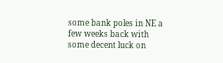some bank poles in NE a few weeks back with some decent luck on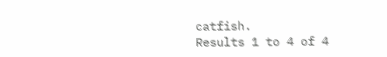catfish.
Results 1 to 4 of 4